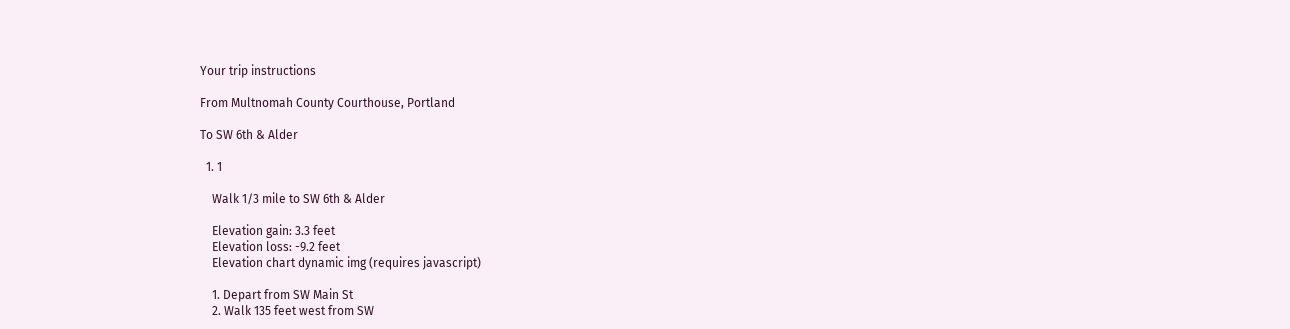Your trip instructions

From Multnomah County Courthouse, Portland

To SW 6th & Alder

  1. 1

    Walk 1/3 mile to SW 6th & Alder

    Elevation gain: 3.3 feet
    Elevation loss: -9.2 feet
    Elevation chart dynamic img (requires javascript)

    1. Depart from SW Main St
    2. Walk 135 feet west from SW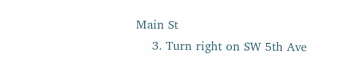Main St
    3. Turn right on SW 5th Ave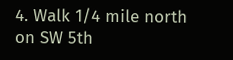4. Walk 1/4 mile north on SW 5th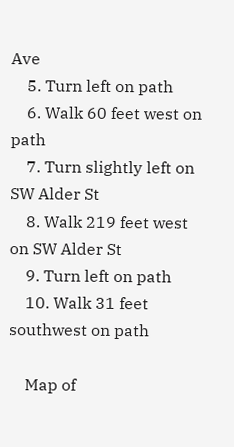Ave
    5. Turn left on path
    6. Walk 60 feet west on path
    7. Turn slightly left on SW Alder St
    8. Walk 219 feet west on SW Alder St
    9. Turn left on path
    10. Walk 31 feet southwest on path

    Map of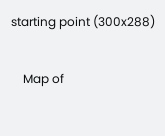starting point (300x288)

    Map of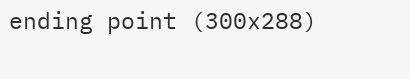ending point (300x288)